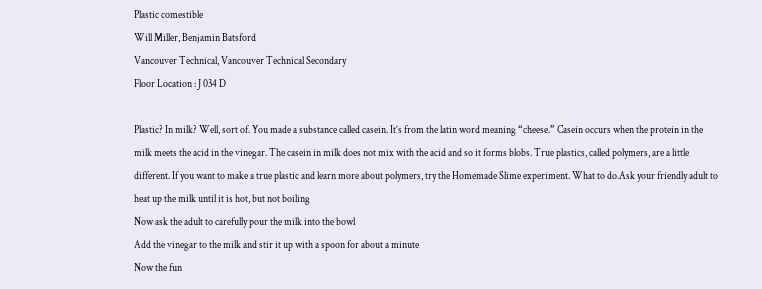Plastic comestible
Will Miller, Benjamin Batsford
Vancouver Technical, Vancouver Technical Secondary
Floor Location : J 034 D

Plastic? In milk? Well, sort of. You made a substance called casein. It’s from the latin word meaning “cheese.” Casein occurs when the protein in the milk meets the acid in the vinegar. The casein in milk does not mix with the acid and so it forms blobs. True plastics, called polymers, are a little different. If you want to make a true plastic and learn more about polymers, try the Homemade Slime experiment. What to do.Ask your friendly adult to heat up the milk until it is hot, but not boiling
Now ask the adult to carefully pour the milk into the bowl
Add the vinegar to the milk and stir it up with a spoon for about a minute
Now the fun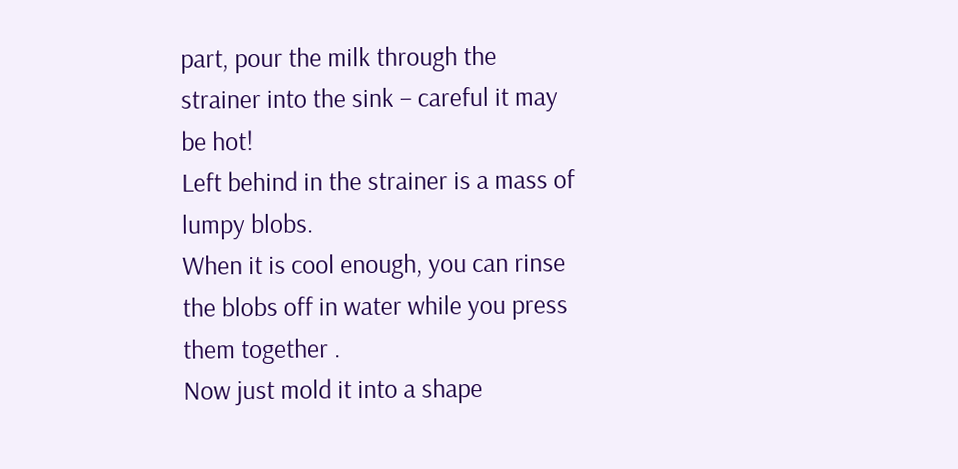part, pour the milk through the strainer into the sink – careful it may be hot!
Left behind in the strainer is a mass of lumpy blobs.
When it is cool enough, you can rinse the blobs off in water while you press them together .
Now just mold it into a shape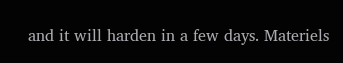and it will harden in a few days. Materiels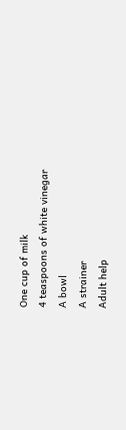One cup of milk
4 teaspoons of white vinegar
A bowl
A strainer
Adult help